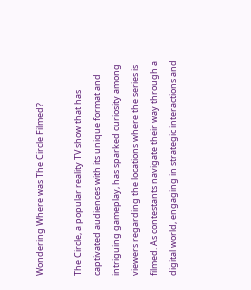Wondering Where was The Circle Filmed?

The Circle, a popular reality TV show that has captivated audiences with its unique format and intriguing gameplay, has sparked curiosity among viewers regarding the locations where the series is filmed. As contestants navigate their way through a digital world, engaging in strategic interactions and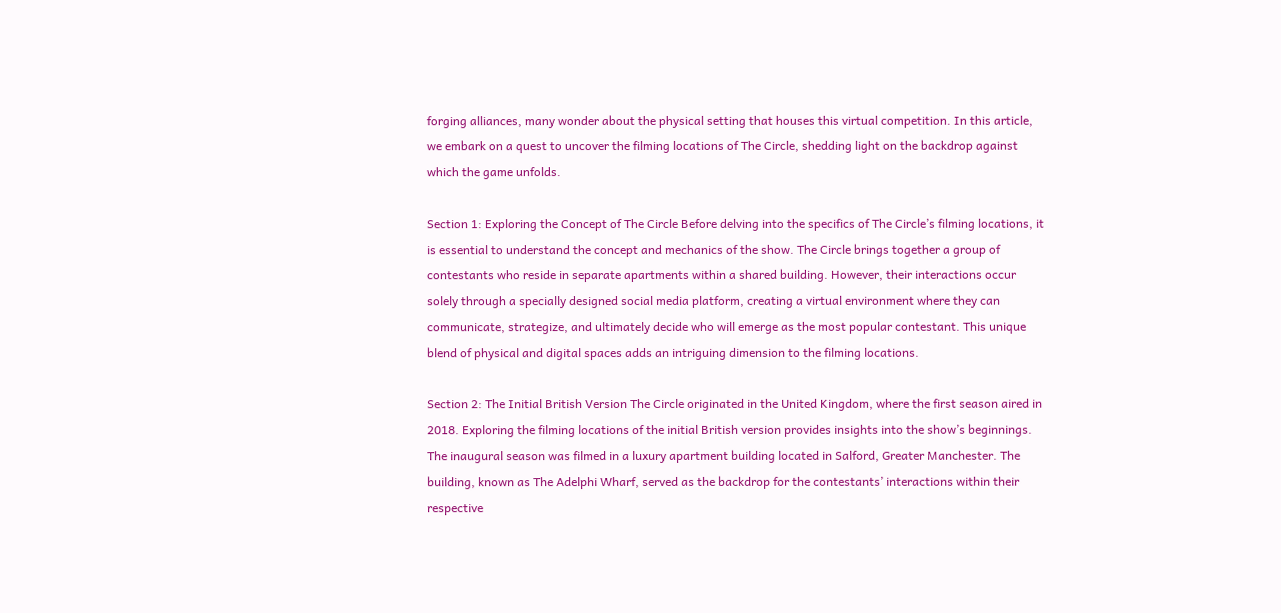forging alliances, many wonder about the physical setting that houses this virtual competition. In this article, we embark on a quest to uncover the filming locations of The Circle, shedding light on the backdrop against which the game unfolds.

Section 1: Exploring the Concept of The Circle Before delving into the specifics of The Circle’s filming locations, it is essential to understand the concept and mechanics of the show. The Circle brings together a group of contestants who reside in separate apartments within a shared building. However, their interactions occur solely through a specially designed social media platform, creating a virtual environment where they can communicate, strategize, and ultimately decide who will emerge as the most popular contestant. This unique blend of physical and digital spaces adds an intriguing dimension to the filming locations.

Section 2: The Initial British Version The Circle originated in the United Kingdom, where the first season aired in 2018. Exploring the filming locations of the initial British version provides insights into the show’s beginnings. The inaugural season was filmed in a luxury apartment building located in Salford, Greater Manchester. The building, known as The Adelphi Wharf, served as the backdrop for the contestants’ interactions within their respective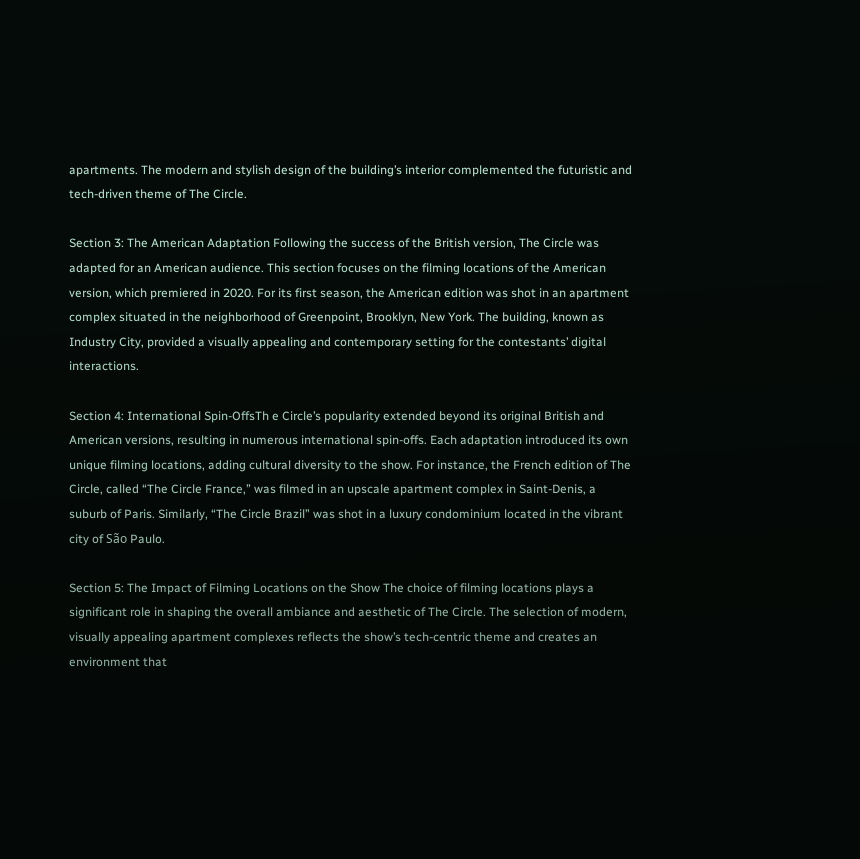apartments. The modern and stylish design of the building’s interior complemented the futuristic and tech-driven theme of The Circle.

Section 3: The American Adaptation Following the success of the British version, The Circle was adapted for an American audience. This section focuses on the filming locations of the American version, which premiered in 2020. For its first season, the American edition was shot in an apartment complex situated in the neighborhood of Greenpoint, Brooklyn, New York. The building, known as Industry City, provided a visually appealing and contemporary setting for the contestants’ digital interactions.

Section 4: International Spin-OffsTh e Circle’s popularity extended beyond its original British and American versions, resulting in numerous international spin-offs. Each adaptation introduced its own unique filming locations, adding cultural diversity to the show. For instance, the French edition of The Circle, called “The Circle France,” was filmed in an upscale apartment complex in Saint-Denis, a suburb of Paris. Similarly, “The Circle Brazil” was shot in a luxury condominium located in the vibrant city of São Paulo.

Section 5: The Impact of Filming Locations on the Show The choice of filming locations plays a significant role in shaping the overall ambiance and aesthetic of The Circle. The selection of modern, visually appealing apartment complexes reflects the show’s tech-centric theme and creates an environment that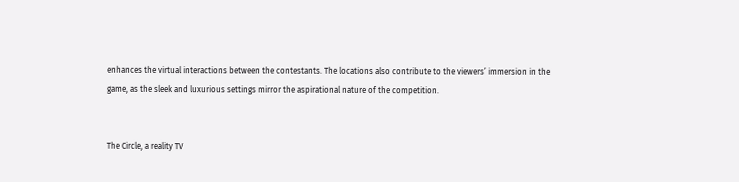enhances the virtual interactions between the contestants. The locations also contribute to the viewers’ immersion in the game, as the sleek and luxurious settings mirror the aspirational nature of the competition.


The Circle, a reality TV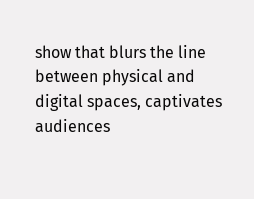show that blurs the line between physical and digital spaces, captivates audiences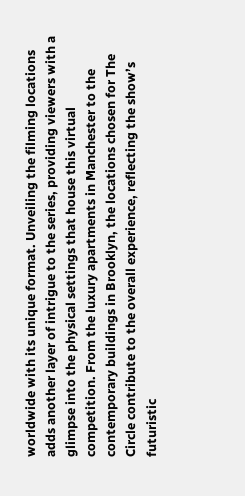worldwide with its unique format. Unveiling the filming locations adds another layer of intrigue to the series, providing viewers with a glimpse into the physical settings that house this virtual competition. From the luxury apartments in Manchester to the contemporary buildings in Brooklyn, the locations chosen for The Circle contribute to the overall experience, reflecting the show’s futuristic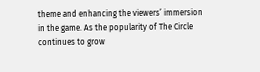theme and enhancing the viewers’ immersion in the game. As the popularity of The Circle continues to grow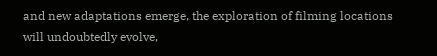and new adaptations emerge, the exploration of filming locations will undoubtedly evolve,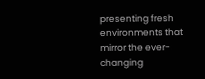presenting fresh environments that mirror the ever-changing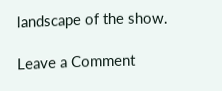landscape of the show.

Leave a Comment